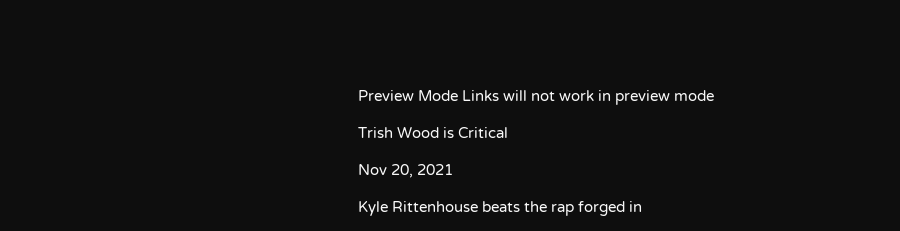Preview Mode Links will not work in preview mode

Trish Wood is Critical

Nov 20, 2021

Kyle Rittenhouse beats the rap forged in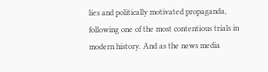lies and politically motivated propaganda, following one of the most contentious trials in modern history. And as the news media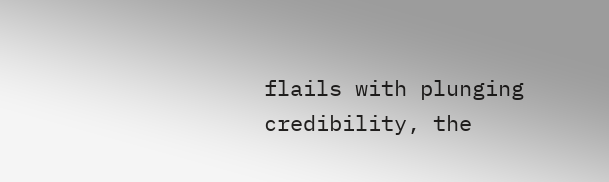flails with plunging credibility, the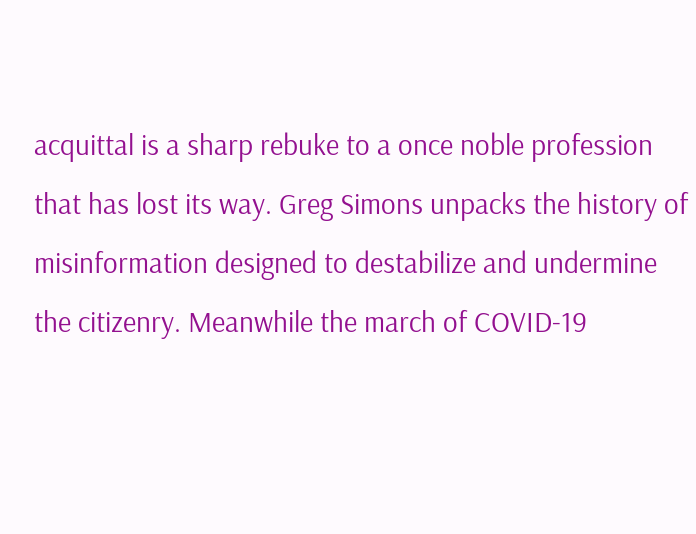acquittal is a sharp rebuke to a once noble profession that has lost its way. Greg Simons unpacks the history of misinformation designed to destabilize and undermine the citizenry. Meanwhile the march of COVID-19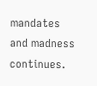mandates and madness continues.